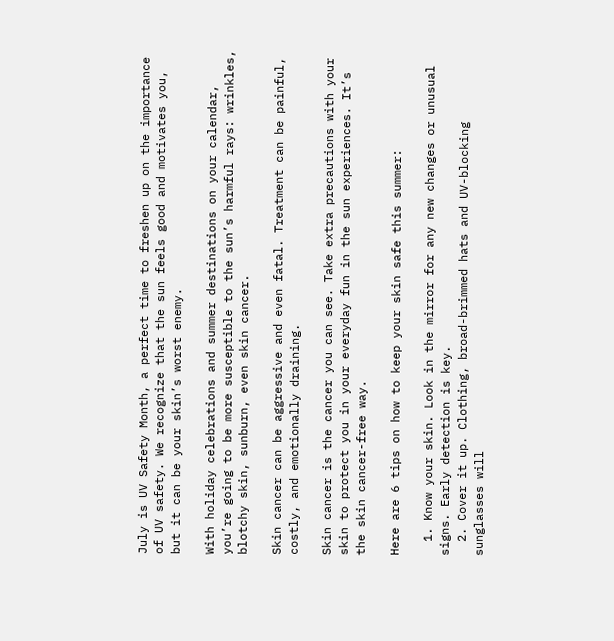July is UV Safety Month, a perfect time to freshen up on the importance of UV safety. We recognize that the sun feels good and motivates you, but it can be your skin’s worst enemy.

With holiday celebrations and summer destinations on your calendar, you’re going to be more susceptible to the sun’s harmful rays: wrinkles, blotchy skin, sunburn, even skin cancer.

Skin cancer can be aggressive and even fatal. Treatment can be painful, costly, and emotionally draining.

Skin cancer is the cancer you can see. Take extra precautions with your skin to protect you in your everyday fun in the sun experiences. It’s the skin cancer-free way.

Here are 6 tips on how to keep your skin safe this summer:

  1. Know your skin. Look in the mirror for any new changes or unusual signs. Early detection is key.
  2. Cover it up. Clothing, broad-brimmed hats and UV-blocking sunglasses will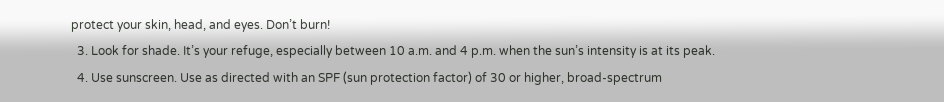protect your skin, head, and eyes. Don’t burn!
  3. Look for shade. It’s your refuge, especially between 10 a.m. and 4 p.m. when the sun’s intensity is at its peak.
  4. Use sunscreen. Use as directed with an SPF (sun protection factor) of 30 or higher, broad-spectrum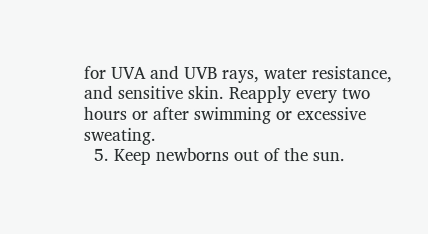for UVA and UVB rays, water resistance, and sensitive skin. Reapply every two hours or after swimming or excessive sweating.
  5. Keep newborns out of the sun.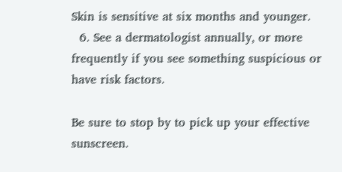Skin is sensitive at six months and younger.
  6. See a dermatologist annually, or more frequently if you see something suspicious or have risk factors.

Be sure to stop by to pick up your effective sunscreen.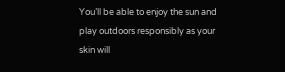You’ll be able to enjoy the sun and play outdoors responsibly as your skin will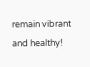remain vibrant and healthy!